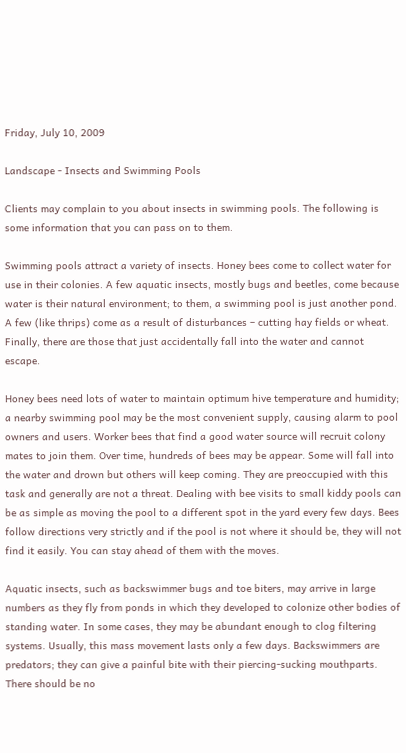Friday, July 10, 2009

Landscape - Insects and Swimming Pools

Clients may complain to you about insects in swimming pools. The following is some information that you can pass on to them.

Swimming pools attract a variety of insects. Honey bees come to collect water for use in their colonies. A few aquatic insects, mostly bugs and beetles, come because water is their natural environment; to them, a swimming pool is just another pond. A few (like thrips) come as a result of disturbances – cutting hay fields or wheat. Finally, there are those that just accidentally fall into the water and cannot escape.

Honey bees need lots of water to maintain optimum hive temperature and humidity; a nearby swimming pool may be the most convenient supply, causing alarm to pool owners and users. Worker bees that find a good water source will recruit colony mates to join them. Over time, hundreds of bees may be appear. Some will fall into the water and drown but others will keep coming. They are preoccupied with this task and generally are not a threat. Dealing with bee visits to small kiddy pools can be as simple as moving the pool to a different spot in the yard every few days. Bees follow directions very strictly and if the pool is not where it should be, they will not find it easily. You can stay ahead of them with the moves.

Aquatic insects, such as backswimmer bugs and toe biters, may arrive in large numbers as they fly from ponds in which they developed to colonize other bodies of standing water. In some cases, they may be abundant enough to clog filtering systems. Usually, this mass movement lasts only a few days. Backswimmers are predators; they can give a painful bite with their piercing-sucking mouthparts. There should be no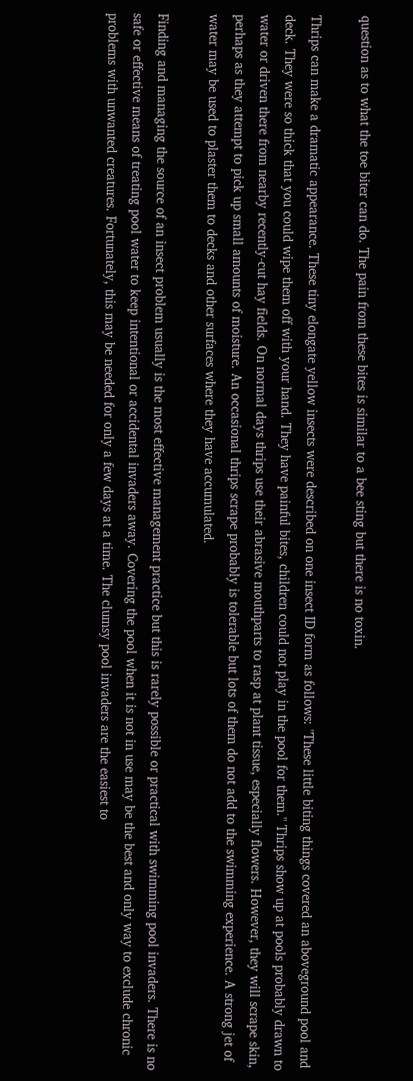question as to what the toe biter can do. The pain from these bites is similar to a bee sting but there is no toxin.

Thrips can make a dramatic appearance. These tiny elongate yellow insects were described on one insect ID form as follows: "These little biting things covered an aboveground pool and deck. They were so thick that you could wipe them off with your hand. They have painful bites, children could not play in the pool for them." Thrips show up at pools probably drawn to water or driven there from nearby recently-cut hay fields. On normal days thrips use their abrasive mouthparts to rasp at plant tissue, especially flowers. However, they will scrape skin, perhaps as they attempt to pick up small amounts of moisture. An occasional thrips scrape probably is tolerable but lots of them do not add to the swimming experience. A strong jet of water may be used to plaster them to decks and other surfaces where they have accumulated.

Finding and managing the source of an insect problem usually is the most effective management practice but this is rarely possible or practical with swimming pool invaders. There is no safe or effective means of treating pool water to keep intentional or accidental invaders away. Covering the pool when it is not in use may be the best and only way to exclude chronic problems with unwanted creatures. Fortunately, this may be needed for only a few days at a time. The clumsy pool invaders are the easiest to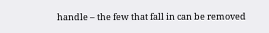handle – the few that fall in can be removed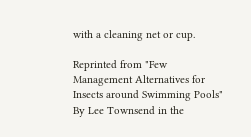with a cleaning net or cup.

Reprinted from "Few Management Alternatives for Insects around Swimming Pools" By Lee Townsend in the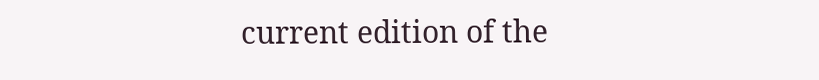current edition of the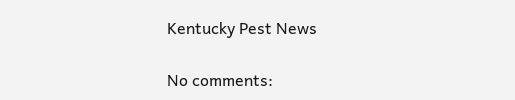Kentucky Pest News

No comments: